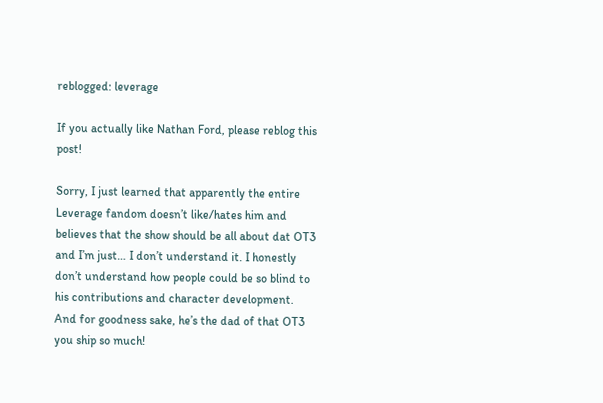reblogged: leverage

If you actually like Nathan Ford, please reblog this post!

Sorry, I just learned that apparently the entire Leverage fandom doesn’t like/hates him and believes that the show should be all about dat OT3 and I’m just… I don’t understand it. I honestly don’t understand how people could be so blind to his contributions and character development. And for goodness sake, he’s the dad of that OT3 you ship so much!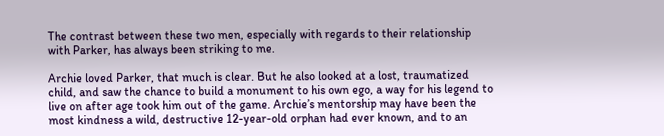The contrast between these two men, especially with regards to their relationship with Parker, has always been striking to me.

Archie loved Parker, that much is clear. But he also looked at a lost, traumatized child, and saw the chance to build a monument to his own ego, a way for his legend to live on after age took him out of the game. Archie’s mentorship may have been the most kindness a wild, destructive 12-year-old orphan had ever known, and to an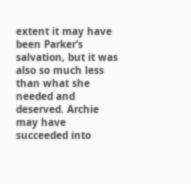extent it may have been Parker’s salvation, but it was also so much less than what she needed and deserved. Archie may have succeeded into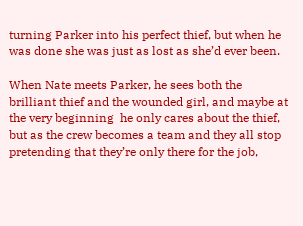turning Parker into his perfect thief, but when he was done she was just as lost as she’d ever been.

When Nate meets Parker, he sees both the brilliant thief and the wounded girl, and maybe at the very beginning  he only cares about the thief, but as the crew becomes a team and they all stop pretending that they’re only there for the job,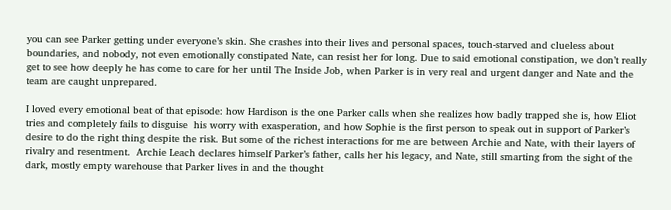you can see Parker getting under everyone’s skin. She crashes into their lives and personal spaces, touch-starved and clueless about boundaries, and nobody, not even emotionally constipated Nate, can resist her for long. Due to said emotional constipation, we don’t really get to see how deeply he has come to care for her until The Inside Job, when Parker is in very real and urgent danger and Nate and the team are caught unprepared.

I loved every emotional beat of that episode: how Hardison is the one Parker calls when she realizes how badly trapped she is, how Eliot tries and completely fails to disguise  his worry with exasperation, and how Sophie is the first person to speak out in support of Parker’s desire to do the right thing despite the risk. But some of the richest interactions for me are between Archie and Nate, with their layers of rivalry and resentment.  Archie Leach declares himself Parker’s father, calls her his legacy, and Nate, still smarting from the sight of the dark, mostly empty warehouse that Parker lives in and the thought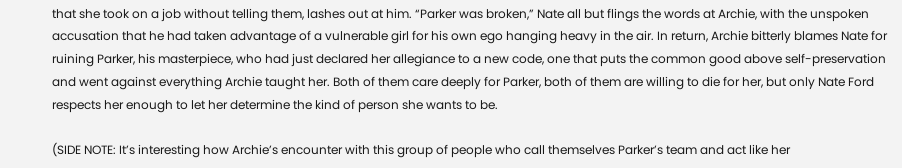that she took on a job without telling them, lashes out at him. “Parker was broken,” Nate all but flings the words at Archie, with the unspoken accusation that he had taken advantage of a vulnerable girl for his own ego hanging heavy in the air. In return, Archie bitterly blames Nate for ruining Parker, his masterpiece, who had just declared her allegiance to a new code, one that puts the common good above self-preservation and went against everything Archie taught her. Both of them care deeply for Parker, both of them are willing to die for her, but only Nate Ford respects her enough to let her determine the kind of person she wants to be.

(SIDE NOTE: It’s interesting how Archie’s encounter with this group of people who call themselves Parker’s team and act like her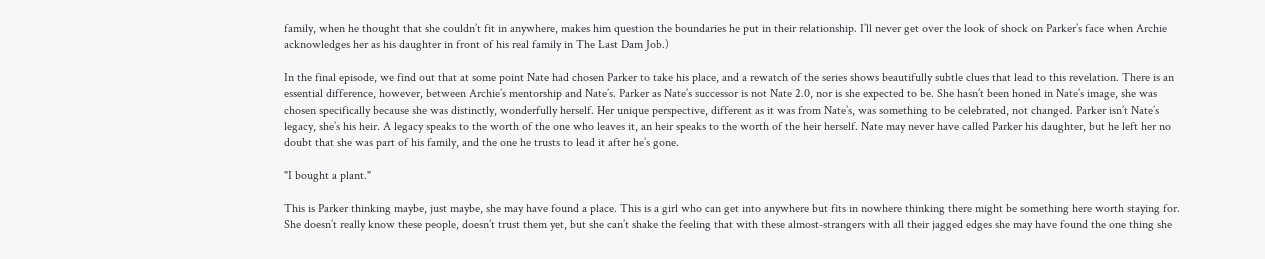family, when he thought that she couldn’t fit in anywhere, makes him question the boundaries he put in their relationship. I’ll never get over the look of shock on Parker’s face when Archie acknowledges her as his daughter in front of his real family in The Last Dam Job.)

In the final episode, we find out that at some point Nate had chosen Parker to take his place, and a rewatch of the series shows beautifully subtle clues that lead to this revelation. There is an essential difference, however, between Archie’s mentorship and Nate’s. Parker as Nate’s successor is not Nate 2.0, nor is she expected to be. She hasn’t been honed in Nate’s image, she was chosen specifically because she was distinctly, wonderfully herself. Her unique perspective, different as it was from Nate’s, was something to be celebrated, not changed. Parker isn’t Nate’s legacy, she’s his heir. A legacy speaks to the worth of the one who leaves it, an heir speaks to the worth of the heir herself. Nate may never have called Parker his daughter, but he left her no doubt that she was part of his family, and the one he trusts to lead it after he’s gone.

"I bought a plant."

This is Parker thinking maybe, just maybe, she may have found a place. This is a girl who can get into anywhere but fits in nowhere thinking there might be something here worth staying for. She doesn’t really know these people, doesn’t trust them yet, but she can’t shake the feeling that with these almost-strangers with all their jagged edges she may have found the one thing she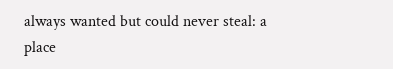always wanted but could never steal: a place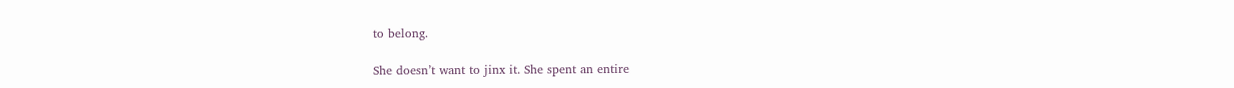to belong.

She doesn’t want to jinx it. She spent an entire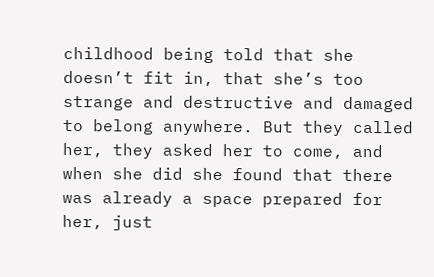childhood being told that she doesn’t fit in, that she’s too strange and destructive and damaged to belong anywhere. But they called her, they asked her to come, and when she did she found that there was already a space prepared for her, just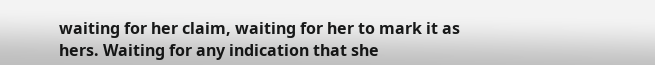waiting for her claim, waiting for her to mark it as hers. Waiting for any indication that she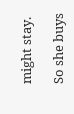might stay.

So she buys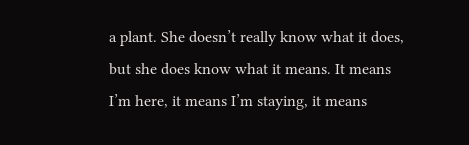a plant. She doesn’t really know what it does, but she does know what it means. It means I’m here, it means I’m staying, it means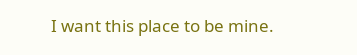I want this place to be mine.